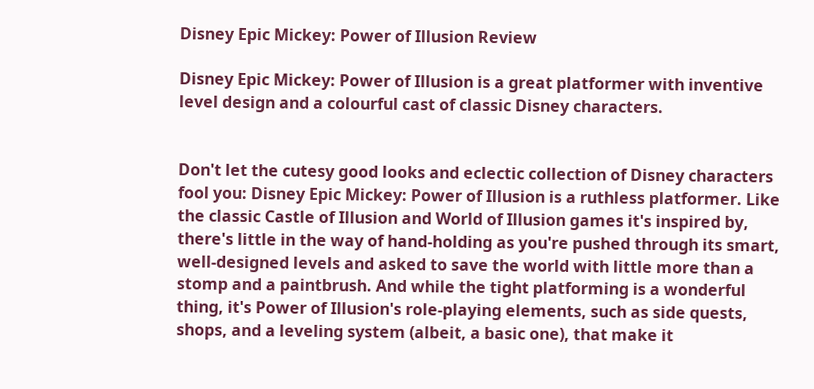Disney Epic Mickey: Power of Illusion Review

Disney Epic Mickey: Power of Illusion is a great platformer with inventive level design and a colourful cast of classic Disney characters.


Don't let the cutesy good looks and eclectic collection of Disney characters fool you: Disney Epic Mickey: Power of Illusion is a ruthless platformer. Like the classic Castle of Illusion and World of Illusion games it's inspired by, there's little in the way of hand-holding as you're pushed through its smart, well-designed levels and asked to save the world with little more than a stomp and a paintbrush. And while the tight platforming is a wonderful thing, it's Power of Illusion's role-playing elements, such as side quests, shops, and a leveling system (albeit, a basic one), that make it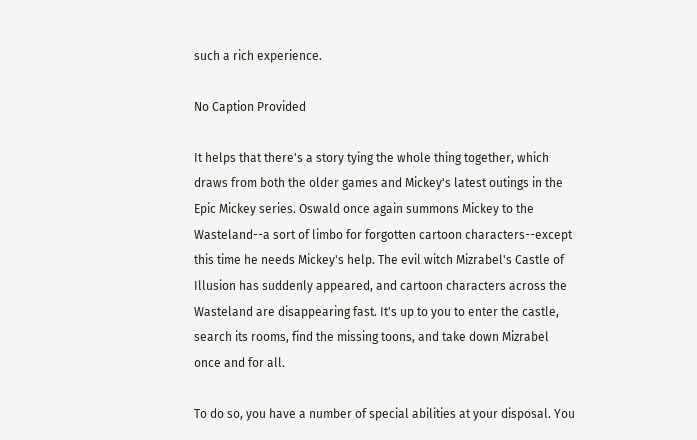such a rich experience.

No Caption Provided

It helps that there's a story tying the whole thing together, which draws from both the older games and Mickey's latest outings in the Epic Mickey series. Oswald once again summons Mickey to the Wasteland--a sort of limbo for forgotten cartoon characters--except this time he needs Mickey's help. The evil witch Mizrabel's Castle of Illusion has suddenly appeared, and cartoon characters across the Wasteland are disappearing fast. It's up to you to enter the castle, search its rooms, find the missing toons, and take down Mizrabel once and for all.

To do so, you have a number of special abilities at your disposal. You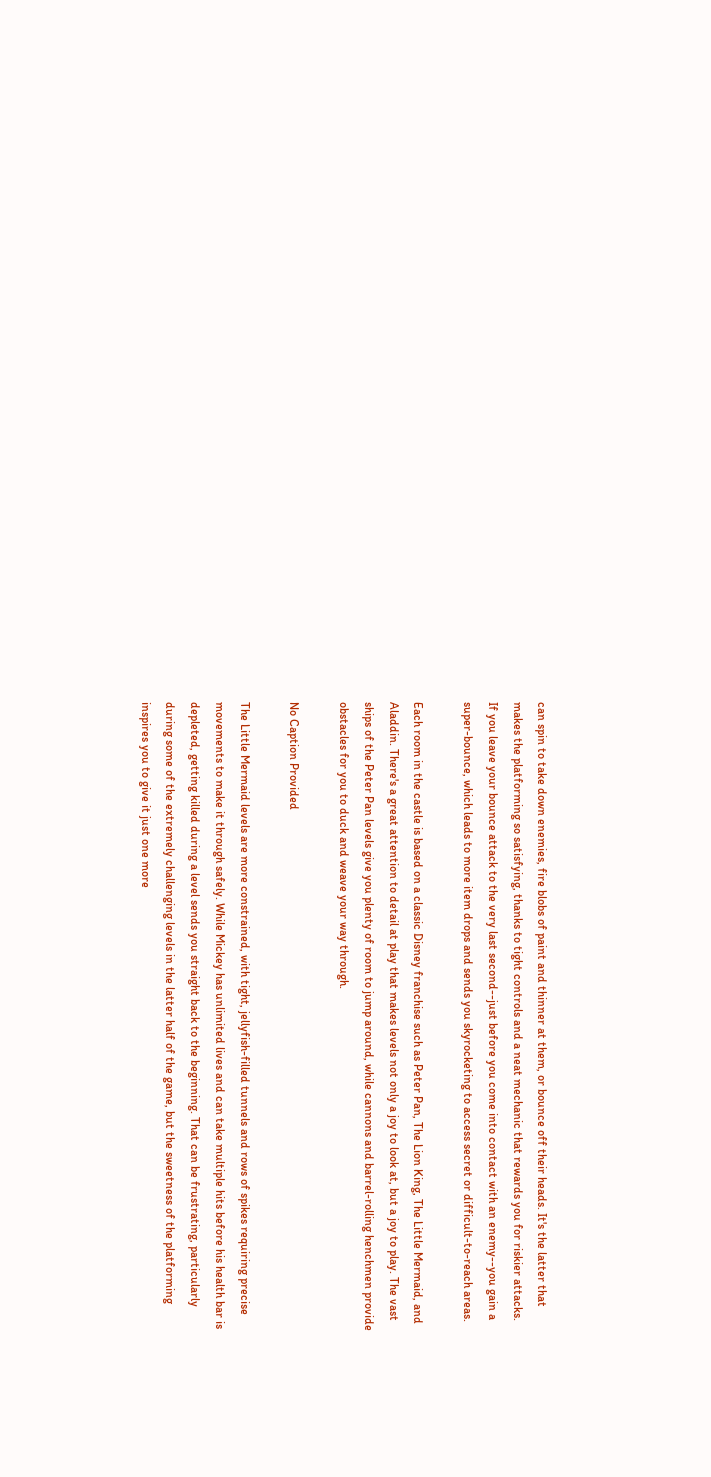can spin to take down enemies, fire blobs of paint and thinner at them, or bounce off their heads. It's the latter that makes the platforming so satisfying, thanks to tight controls and a neat mechanic that rewards you for riskier attacks. If you leave your bounce attack to the very last second--just before you come into contact with an enemy--you gain a super-bounce, which leads to more item drops and sends you skyrocketing to access secret or difficult-to-reach areas.

Each room in the castle is based on a classic Disney franchise such as Peter Pan, The Lion King, The Little Mermaid, and Aladdin. There's a great attention to detail at play that makes levels not only a joy to look at, but a joy to play. The vast ships of the Peter Pan levels give you plenty of room to jump around, while cannons and barrel-rolling henchmen provide obstacles for you to duck and weave your way through.

No Caption Provided

The Little Mermaid levels are more constrained, with tight, jellyfish-filled tunnels and rows of spikes requiring precise movements to make it through safely. While Mickey has unlimited lives and can take multiple hits before his health bar is depleted, getting killed during a level sends you straight back to the beginning. That can be frustrating, particularly during some of the extremely challenging levels in the latter half of the game, but the sweetness of the platforming inspires you to give it just one more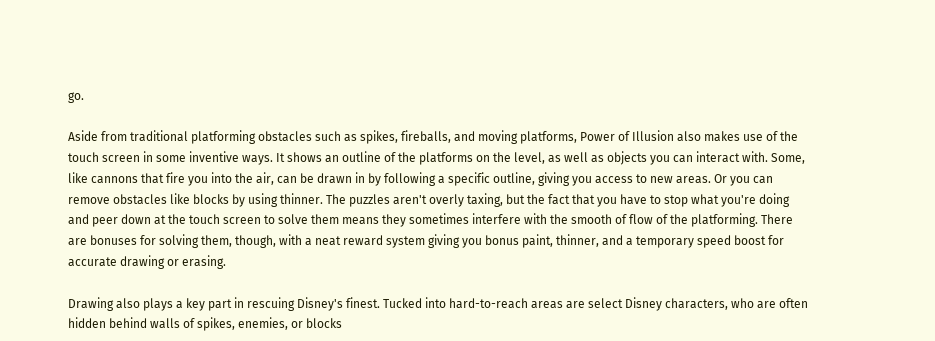go.

Aside from traditional platforming obstacles such as spikes, fireballs, and moving platforms, Power of Illusion also makes use of the touch screen in some inventive ways. It shows an outline of the platforms on the level, as well as objects you can interact with. Some, like cannons that fire you into the air, can be drawn in by following a specific outline, giving you access to new areas. Or you can remove obstacles like blocks by using thinner. The puzzles aren't overly taxing, but the fact that you have to stop what you're doing and peer down at the touch screen to solve them means they sometimes interfere with the smooth of flow of the platforming. There are bonuses for solving them, though, with a neat reward system giving you bonus paint, thinner, and a temporary speed boost for accurate drawing or erasing.

Drawing also plays a key part in rescuing Disney's finest. Tucked into hard-to-reach areas are select Disney characters, who are often hidden behind walls of spikes, enemies, or blocks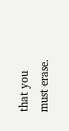that you must erase.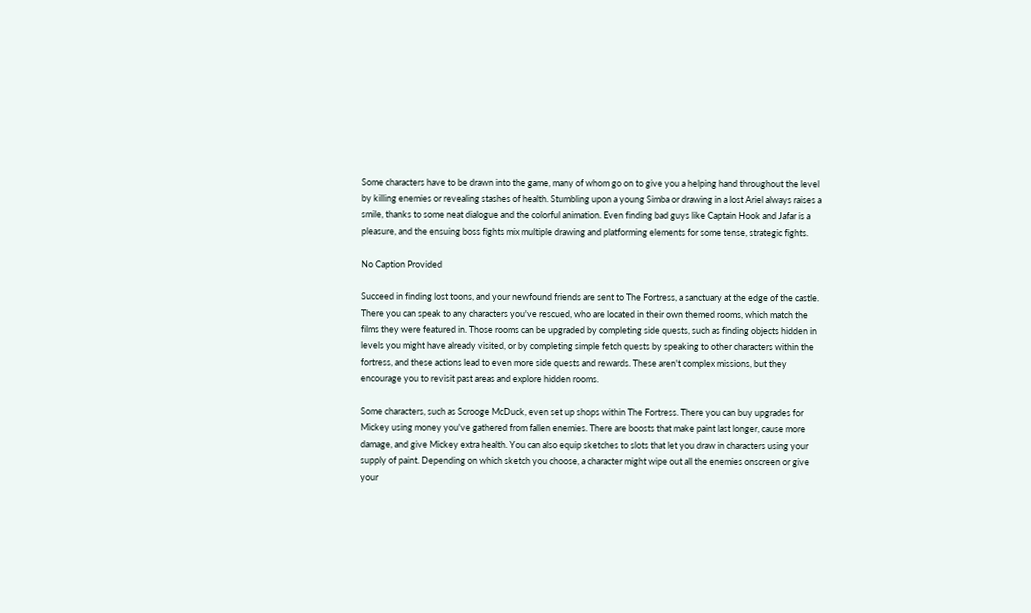Some characters have to be drawn into the game, many of whom go on to give you a helping hand throughout the level by killing enemies or revealing stashes of health. Stumbling upon a young Simba or drawing in a lost Ariel always raises a smile, thanks to some neat dialogue and the colorful animation. Even finding bad guys like Captain Hook and Jafar is a pleasure, and the ensuing boss fights mix multiple drawing and platforming elements for some tense, strategic fights.

No Caption Provided

Succeed in finding lost toons, and your newfound friends are sent to The Fortress, a sanctuary at the edge of the castle. There you can speak to any characters you've rescued, who are located in their own themed rooms, which match the films they were featured in. Those rooms can be upgraded by completing side quests, such as finding objects hidden in levels you might have already visited, or by completing simple fetch quests by speaking to other characters within the fortress, and these actions lead to even more side quests and rewards. These aren't complex missions, but they encourage you to revisit past areas and explore hidden rooms.

Some characters, such as Scrooge McDuck, even set up shops within The Fortress. There you can buy upgrades for Mickey using money you've gathered from fallen enemies. There are boosts that make paint last longer, cause more damage, and give Mickey extra health. You can also equip sketches to slots that let you draw in characters using your supply of paint. Depending on which sketch you choose, a character might wipe out all the enemies onscreen or give your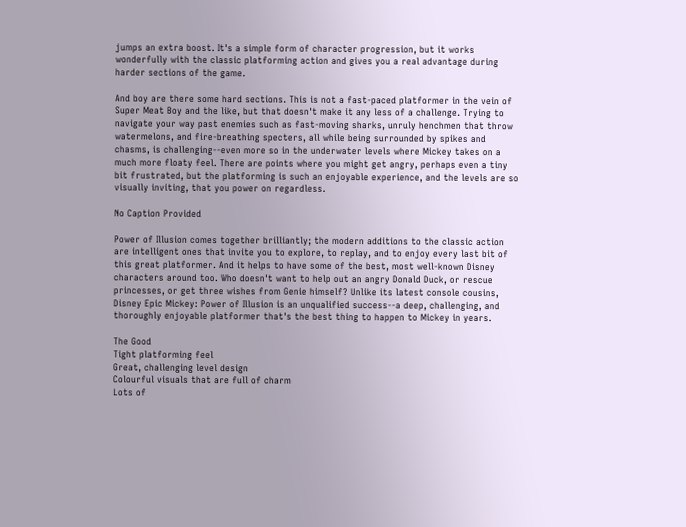jumps an extra boost. It's a simple form of character progression, but it works wonderfully with the classic platforming action and gives you a real advantage during harder sections of the game.

And boy are there some hard sections. This is not a fast-paced platformer in the vein of Super Meat Boy and the like, but that doesn't make it any less of a challenge. Trying to navigate your way past enemies such as fast-moving sharks, unruly henchmen that throw watermelons, and fire-breathing specters, all while being surrounded by spikes and chasms, is challenging--even more so in the underwater levels where Mickey takes on a much more floaty feel. There are points where you might get angry, perhaps even a tiny bit frustrated, but the platforming is such an enjoyable experience, and the levels are so visually inviting, that you power on regardless.

No Caption Provided

Power of Illusion comes together brilliantly; the modern additions to the classic action are intelligent ones that invite you to explore, to replay, and to enjoy every last bit of this great platformer. And it helps to have some of the best, most well-known Disney characters around too. Who doesn't want to help out an angry Donald Duck, or rescue princesses, or get three wishes from Genie himself? Unlike its latest console cousins, Disney Epic Mickey: Power of Illusion is an unqualified success--a deep, challenging, and thoroughly enjoyable platformer that's the best thing to happen to Mickey in years.

The Good
Tight platforming feel
Great, challenging level design
Colourful visuals that are full of charm
Lots of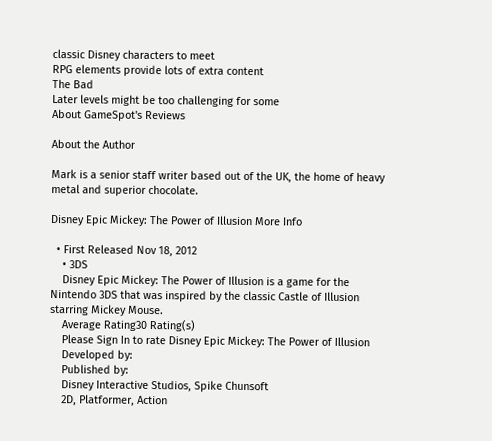classic Disney characters to meet
RPG elements provide lots of extra content
The Bad
Later levels might be too challenging for some
About GameSpot's Reviews

About the Author

Mark is a senior staff writer based out of the UK, the home of heavy metal and superior chocolate.

Disney Epic Mickey: The Power of Illusion More Info

  • First Released Nov 18, 2012
    • 3DS
    Disney Epic Mickey: The Power of Illusion is a game for the Nintendo 3DS that was inspired by the classic Castle of Illusion starring Mickey Mouse.
    Average Rating30 Rating(s)
    Please Sign In to rate Disney Epic Mickey: The Power of Illusion
    Developed by:
    Published by:
    Disney Interactive Studios, Spike Chunsoft
    2D, Platformer, Action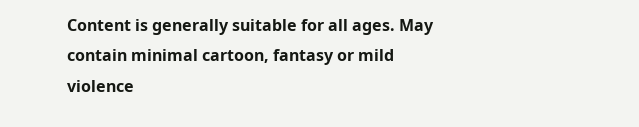Content is generally suitable for all ages. May contain minimal cartoon, fantasy or mild violence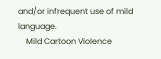and/or infrequent use of mild language.
    Mild Cartoon Violence